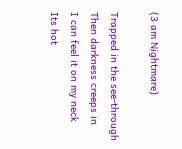(3 am Nightmare)

Trapped in the see-through
Then darkness creeps in
I can feel it on my neck
Its hot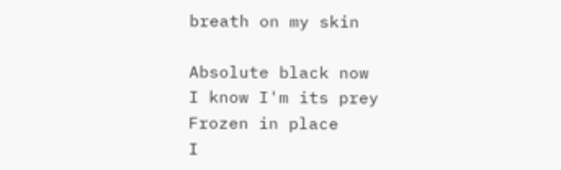breath on my skin

Absolute black now
I know I'm its prey
Frozen in place
I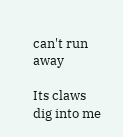can't run away

Its claws dig into me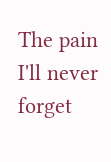The pain I'll never forget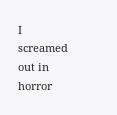I screamed out in horror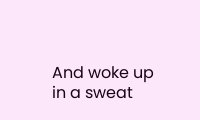And woke up in a sweat